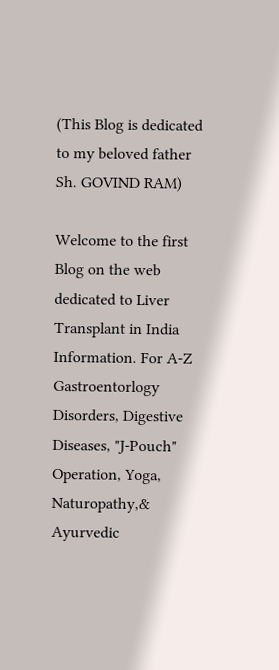(This Blog is dedicated to my beloved father Sh. GOVIND RAM)

Welcome to the first Blog on the web dedicated to Liver Transplant in India Information. For A-Z Gastroentorlogy Disorders, Digestive Diseases, "J-Pouch" Operation, Yoga, Naturopathy,& Ayurvedic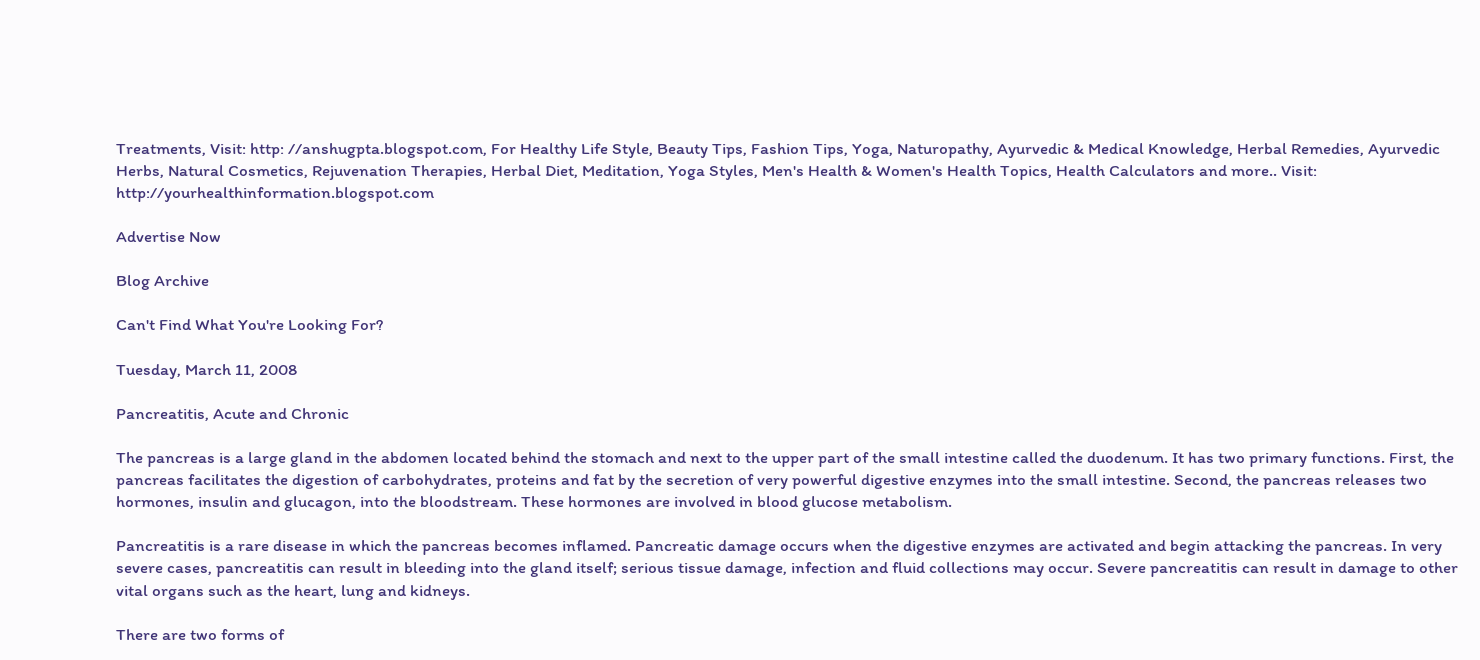Treatments, Visit: http: //anshugpta.blogspot.com, For Healthy Life Style, Beauty Tips, Fashion Tips, Yoga, Naturopathy, Ayurvedic & Medical Knowledge, Herbal Remedies, Ayurvedic Herbs, Natural Cosmetics, Rejuvenation Therapies, Herbal Diet, Meditation, Yoga Styles, Men's Health & Women's Health Topics, Health Calculators and more.. Visit: http://yourhealthinformation.blogspot.com

Advertise Now

Blog Archive

Can't Find What You're Looking For?

Tuesday, March 11, 2008

Pancreatitis, Acute and Chronic

The pancreas is a large gland in the abdomen located behind the stomach and next to the upper part of the small intestine called the duodenum. It has two primary functions. First, the pancreas facilitates the digestion of carbohydrates, proteins and fat by the secretion of very powerful digestive enzymes into the small intestine. Second, the pancreas releases two hormones, insulin and glucagon, into the bloodstream. These hormones are involved in blood glucose metabolism.

Pancreatitis is a rare disease in which the pancreas becomes inflamed. Pancreatic damage occurs when the digestive enzymes are activated and begin attacking the pancreas. In very severe cases, pancreatitis can result in bleeding into the gland itself; serious tissue damage, infection and fluid collections may occur. Severe pancreatitis can result in damage to other vital organs such as the heart, lung and kidneys.

There are two forms of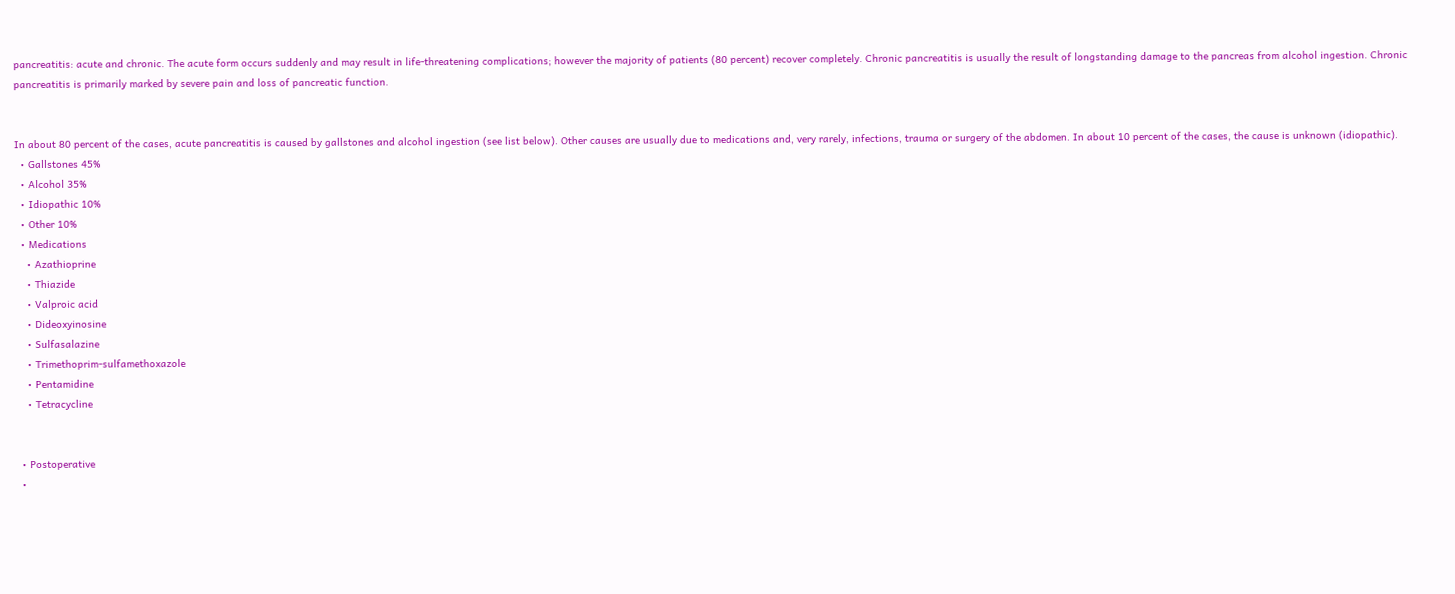pancreatitis: acute and chronic. The acute form occurs suddenly and may result in life-threatening complications; however the majority of patients (80 percent) recover completely. Chronic pancreatitis is usually the result of longstanding damage to the pancreas from alcohol ingestion. Chronic pancreatitis is primarily marked by severe pain and loss of pancreatic function.


In about 80 percent of the cases, acute pancreatitis is caused by gallstones and alcohol ingestion (see list below). Other causes are usually due to medications and, very rarely, infections, trauma or surgery of the abdomen. In about 10 percent of the cases, the cause is unknown (idiopathic).
  • Gallstones 45%
  • Alcohol 35%
  • Idiopathic 10%
  • Other 10%
  • Medications
    • Azathioprine
    • Thiazide
    • Valproic acid
    • Dideoxyinosine
    • Sulfasalazine
    • Trimethoprim-sulfamethoxazole
    • Pentamidine
    • Tetracycline


  • Postoperative
  •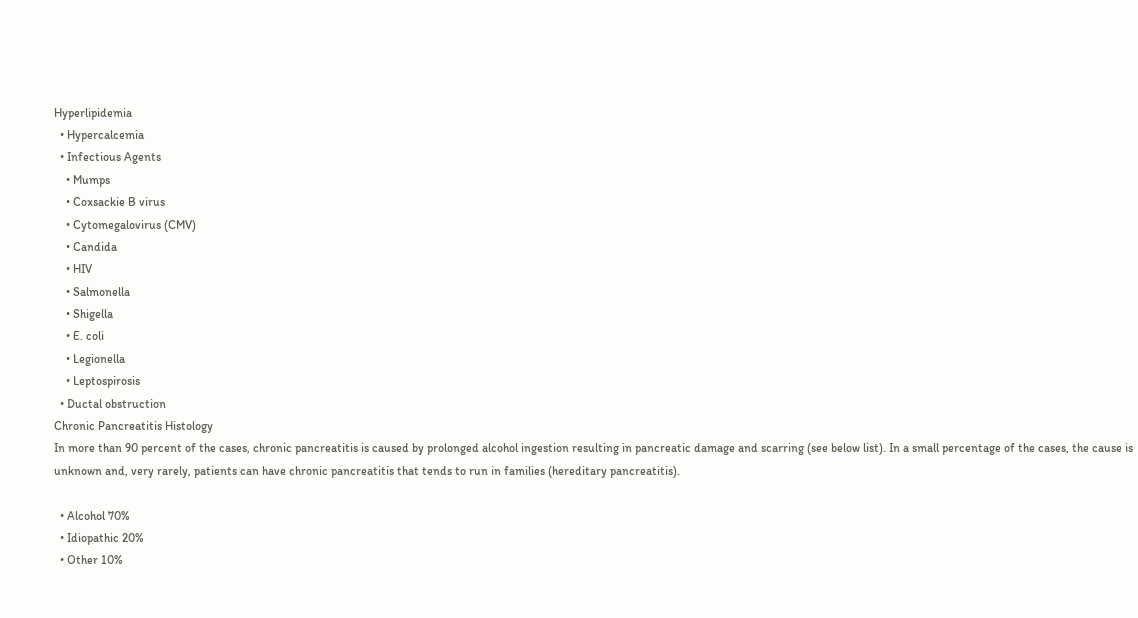Hyperlipidemia
  • Hypercalcemia
  • Infectious Agents
    • Mumps
    • Coxsackie B virus
    • Cytomegalovirus (CMV)
    • Candida
    • HIV
    • Salmonella
    • Shigella
    • E. coli
    • Legionella
    • Leptospirosis
  • Ductal obstruction
Chronic Pancreatitis Histology
In more than 90 percent of the cases, chronic pancreatitis is caused by prolonged alcohol ingestion resulting in pancreatic damage and scarring (see below list). In a small percentage of the cases, the cause is unknown and, very rarely, patients can have chronic pancreatitis that tends to run in families (hereditary pancreatitis).

  • Alcohol 70%
  • Idiopathic 20%
  • Other 10%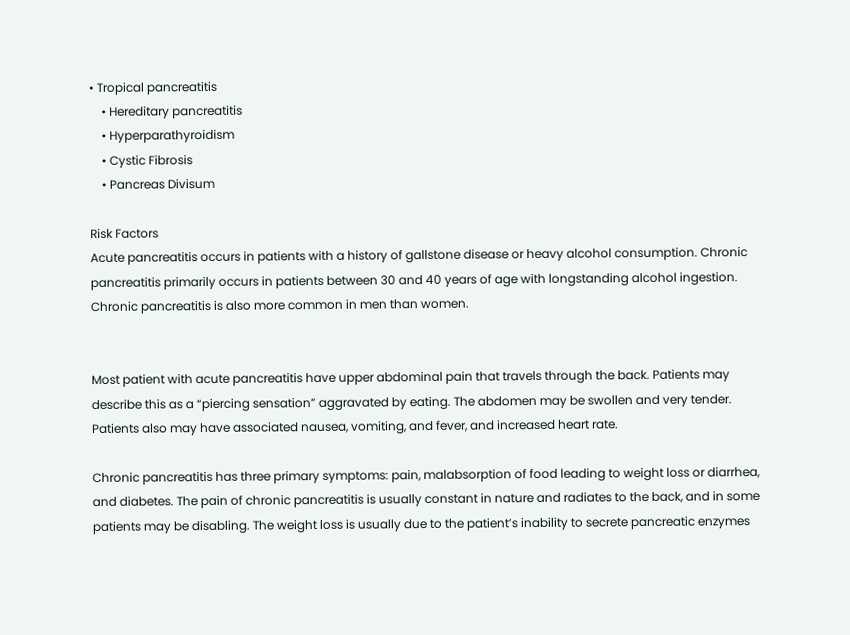• Tropical pancreatitis
    • Hereditary pancreatitis
    • Hyperparathyroidism
    • Cystic Fibrosis
    • Pancreas Divisum

Risk Factors
Acute pancreatitis occurs in patients with a history of gallstone disease or heavy alcohol consumption. Chronic pancreatitis primarily occurs in patients between 30 and 40 years of age with longstanding alcohol ingestion. Chronic pancreatitis is also more common in men than women.


Most patient with acute pancreatitis have upper abdominal pain that travels through the back. Patients may describe this as a “piercing sensation” aggravated by eating. The abdomen may be swollen and very tender. Patients also may have associated nausea, vomiting, and fever, and increased heart rate.

Chronic pancreatitis has three primary symptoms: pain, malabsorption of food leading to weight loss or diarrhea, and diabetes. The pain of chronic pancreatitis is usually constant in nature and radiates to the back, and in some patients may be disabling. The weight loss is usually due to the patient’s inability to secrete pancreatic enzymes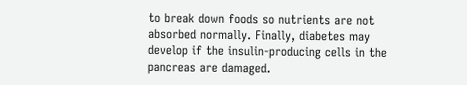to break down foods so nutrients are not absorbed normally. Finally, diabetes may develop if the insulin-producing cells in the pancreas are damaged.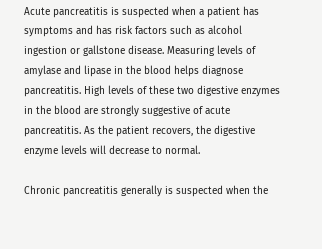Acute pancreatitis is suspected when a patient has symptoms and has risk factors such as alcohol ingestion or gallstone disease. Measuring levels of amylase and lipase in the blood helps diagnose pancreatitis. High levels of these two digestive enzymes in the blood are strongly suggestive of acute pancreatitis. As the patient recovers, the digestive enzyme levels will decrease to normal.

Chronic pancreatitis generally is suspected when the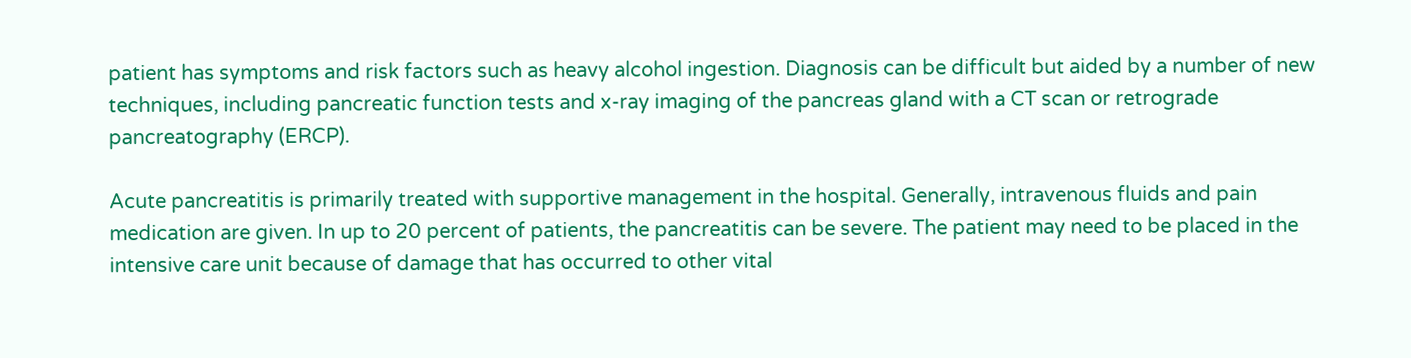patient has symptoms and risk factors such as heavy alcohol ingestion. Diagnosis can be difficult but aided by a number of new techniques, including pancreatic function tests and x-ray imaging of the pancreas gland with a CT scan or retrograde pancreatography (ERCP).

Acute pancreatitis is primarily treated with supportive management in the hospital. Generally, intravenous fluids and pain medication are given. In up to 20 percent of patients, the pancreatitis can be severe. The patient may need to be placed in the intensive care unit because of damage that has occurred to other vital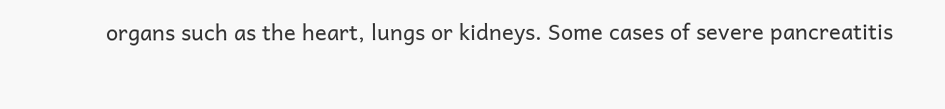organs such as the heart, lungs or kidneys. Some cases of severe pancreatitis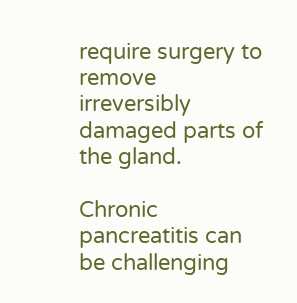require surgery to remove irreversibly damaged parts of the gland.

Chronic pancreatitis can be challenging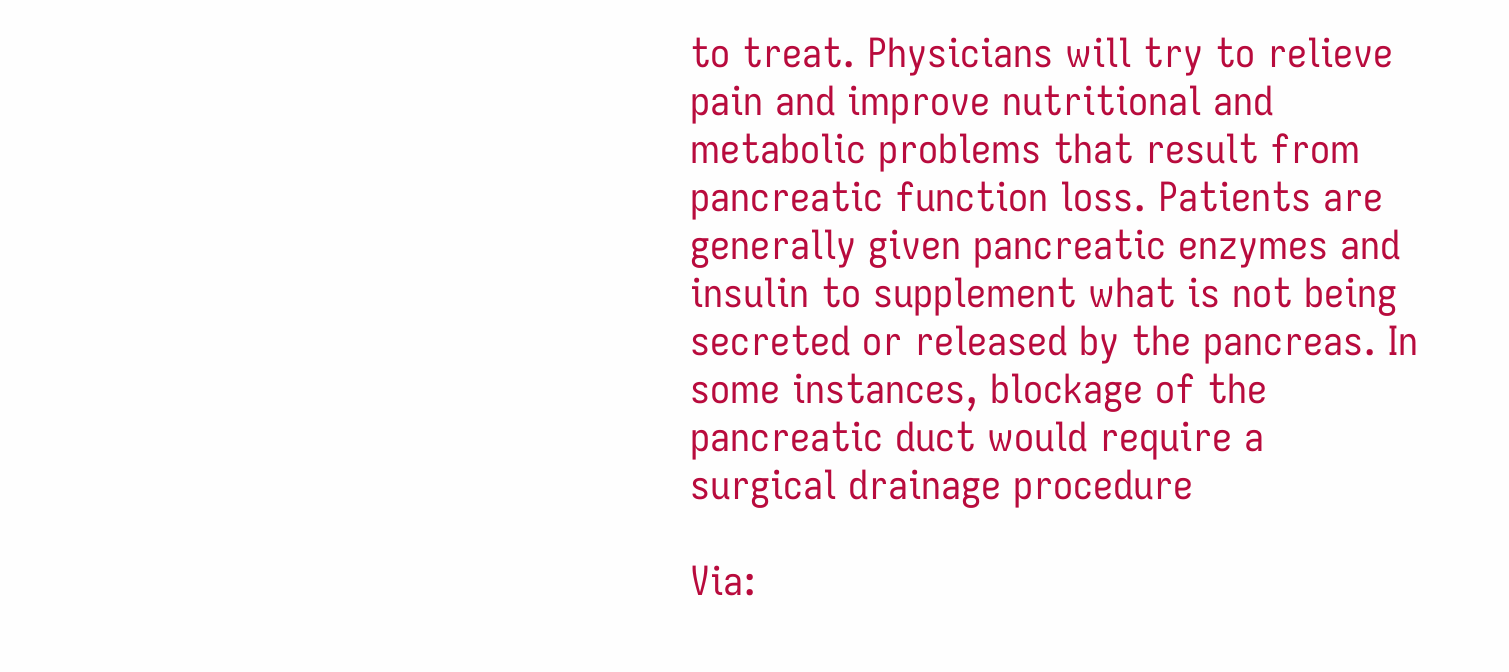to treat. Physicians will try to relieve pain and improve nutritional and metabolic problems that result from pancreatic function loss. Patients are generally given pancreatic enzymes and insulin to supplement what is not being secreted or released by the pancreas. In some instances, blockage of the pancreatic duct would require a surgical drainage procedure

Via: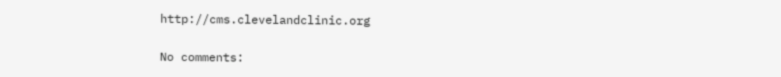http://cms.clevelandclinic.org

No comments: